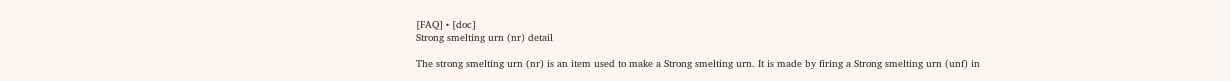[FAQ] • [doc]
Strong smelting urn (nr) detail

The strong smelting urn (nr) is an item used to make a Strong smelting urn. It is made by firing a Strong smelting urn (unf) in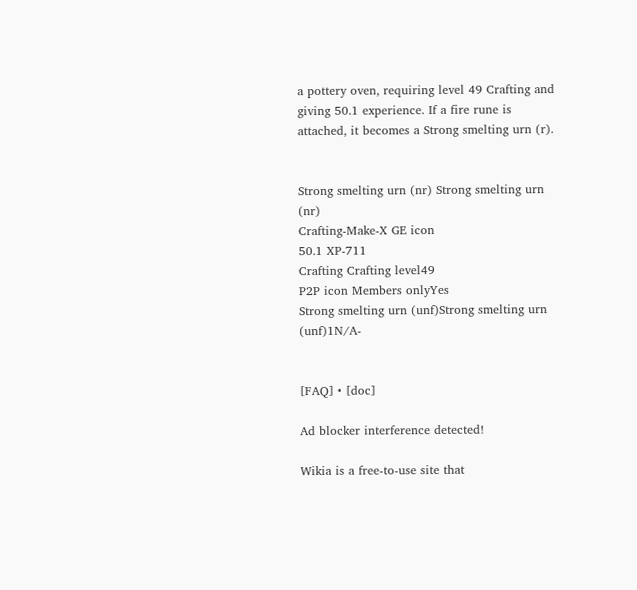a pottery oven, requiring level 49 Crafting and giving 50.1 experience. If a fire rune is attached, it becomes a Strong smelting urn (r).


Strong smelting urn (nr) Strong smelting urn (nr)
Crafting-Make-X GE icon
50.1 XP-711
Crafting Crafting level49
P2P icon Members onlyYes
Strong smelting urn (unf)Strong smelting urn (unf)1N/A-


[FAQ] • [doc]

Ad blocker interference detected!

Wikia is a free-to-use site that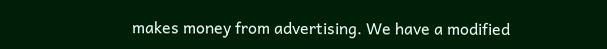makes money from advertising. We have a modified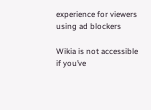experience for viewers using ad blockers

Wikia is not accessible if you’ve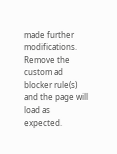made further modifications. Remove the custom ad blocker rule(s) and the page will load as expected.